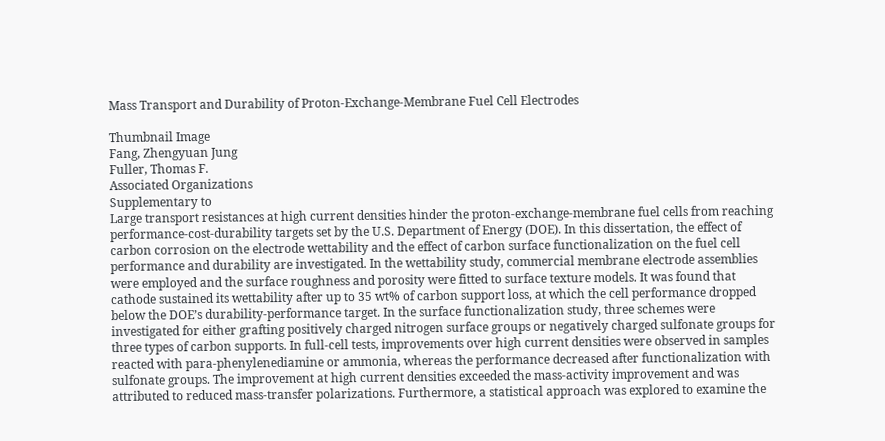Mass Transport and Durability of Proton-Exchange-Membrane Fuel Cell Electrodes

Thumbnail Image
Fang, Zhengyuan Jung
Fuller, Thomas F.
Associated Organizations
Supplementary to
Large transport resistances at high current densities hinder the proton-exchange-membrane fuel cells from reaching performance-cost-durability targets set by the U.S. Department of Energy (DOE). In this dissertation, the effect of carbon corrosion on the electrode wettability and the effect of carbon surface functionalization on the fuel cell performance and durability are investigated. In the wettability study, commercial membrane electrode assemblies were employed and the surface roughness and porosity were fitted to surface texture models. It was found that cathode sustained its wettability after up to 35 wt% of carbon support loss, at which the cell performance dropped below the DOE’s durability-performance target. In the surface functionalization study, three schemes were investigated for either grafting positively charged nitrogen surface groups or negatively charged sulfonate groups for three types of carbon supports. In full-cell tests, improvements over high current densities were observed in samples reacted with para-phenylenediamine or ammonia, whereas the performance decreased after functionalization with sulfonate groups. The improvement at high current densities exceeded the mass-activity improvement and was attributed to reduced mass-transfer polarizations. Furthermore, a statistical approach was explored to examine the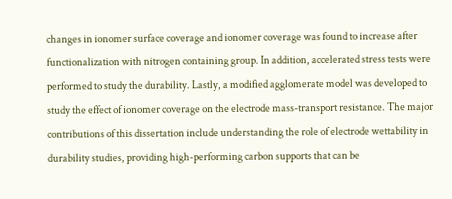changes in ionomer surface coverage and ionomer coverage was found to increase after functionalization with nitrogen containing group. In addition, accelerated stress tests were performed to study the durability. Lastly, a modified agglomerate model was developed to study the effect of ionomer coverage on the electrode mass-transport resistance. The major contributions of this dissertation include understanding the role of electrode wettability in durability studies, providing high-performing carbon supports that can be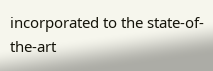incorporated to the state-of-the-art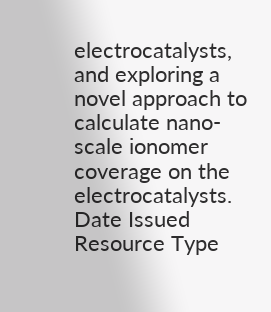electrocatalysts, and exploring a novel approach to calculate nano-scale ionomer coverage on the electrocatalysts.
Date Issued
Resource Type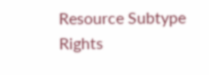Resource Subtype
Rights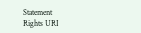Statement
Rights URI